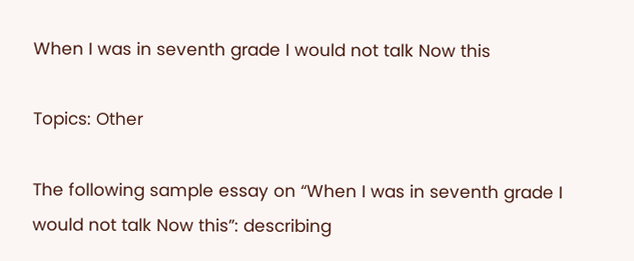When I was in seventh grade I would not talk Now this

Topics: Other

The following sample essay on “When I was in seventh grade I would not talk Now this”: describing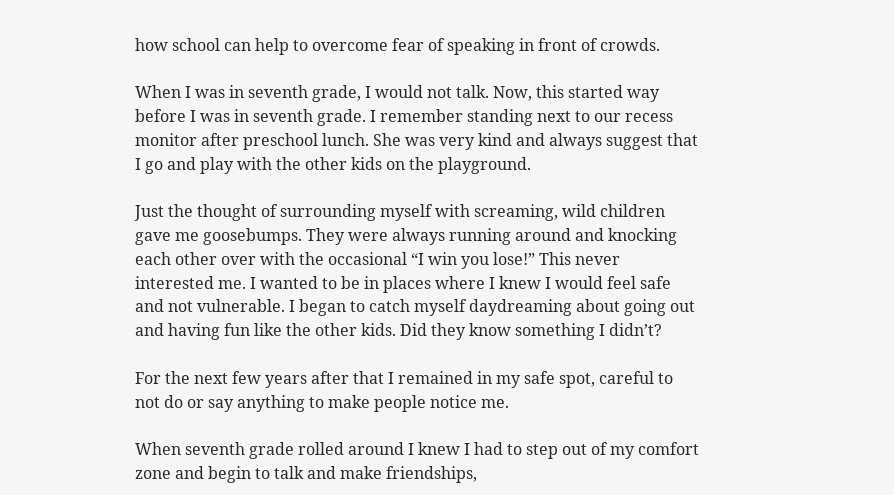how school can help to overcome fear of speaking in front of crowds.

When I was in seventh grade, I would not talk. Now, this started way before I was in seventh grade. I remember standing next to our recess monitor after preschool lunch. She was very kind and always suggest that I go and play with the other kids on the playground.

Just the thought of surrounding myself with screaming, wild children gave me goosebumps. They were always running around and knocking each other over with the occasional “I win you lose!” This never interested me. I wanted to be in places where I knew I would feel safe and not vulnerable. I began to catch myself daydreaming about going out and having fun like the other kids. Did they know something I didn’t?

For the next few years after that I remained in my safe spot, careful to not do or say anything to make people notice me.

When seventh grade rolled around I knew I had to step out of my comfort zone and begin to talk and make friendships,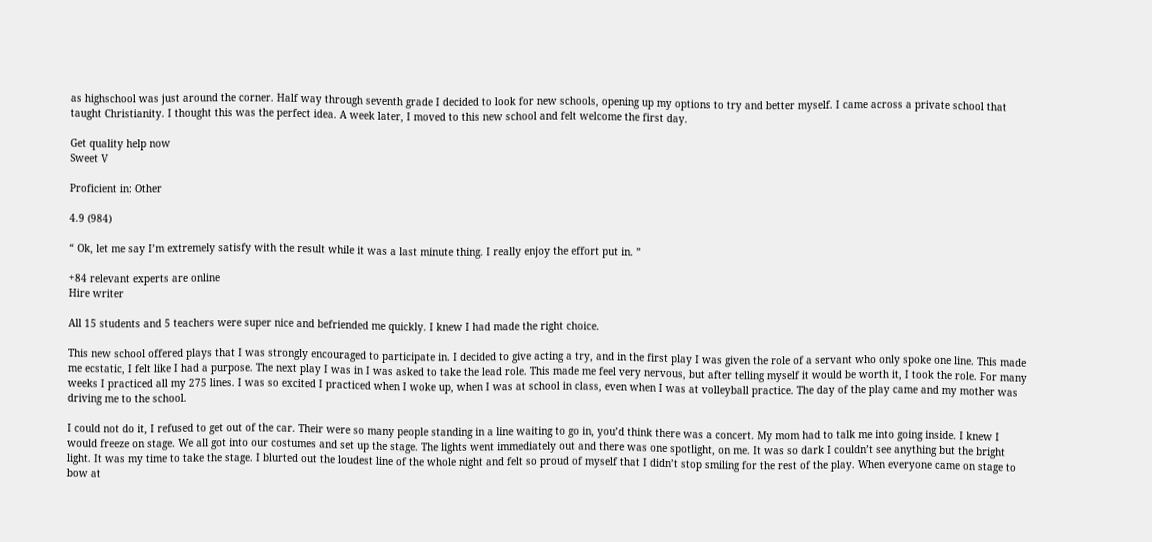as highschool was just around the corner. Half way through seventh grade I decided to look for new schools, opening up my options to try and better myself. I came across a private school that taught Christianity. I thought this was the perfect idea. A week later, I moved to this new school and felt welcome the first day.

Get quality help now
Sweet V

Proficient in: Other

4.9 (984)

“ Ok, let me say I’m extremely satisfy with the result while it was a last minute thing. I really enjoy the effort put in. ”

+84 relevant experts are online
Hire writer

All 15 students and 5 teachers were super nice and befriended me quickly. I knew I had made the right choice.

This new school offered plays that I was strongly encouraged to participate in. I decided to give acting a try, and in the first play I was given the role of a servant who only spoke one line. This made me ecstatic, I felt like I had a purpose. The next play I was in I was asked to take the lead role. This made me feel very nervous, but after telling myself it would be worth it, I took the role. For many weeks I practiced all my 275 lines. I was so excited I practiced when I woke up, when I was at school in class, even when I was at volleyball practice. The day of the play came and my mother was driving me to the school.

I could not do it, I refused to get out of the car. Their were so many people standing in a line waiting to go in, you’d think there was a concert. My mom had to talk me into going inside. I knew I would freeze on stage. We all got into our costumes and set up the stage. The lights went immediately out and there was one spotlight, on me. It was so dark I couldn’t see anything but the bright light. It was my time to take the stage. I blurted out the loudest line of the whole night and felt so proud of myself that I didn’t stop smiling for the rest of the play. When everyone came on stage to bow at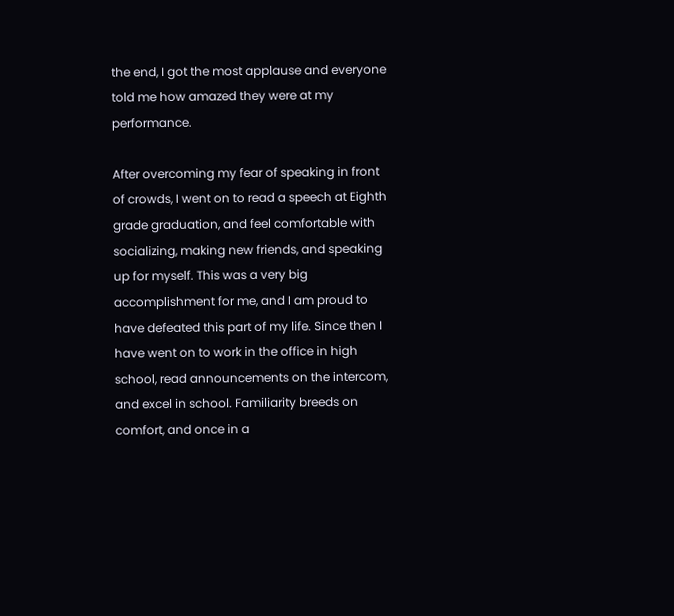the end, I got the most applause and everyone told me how amazed they were at my performance.

After overcoming my fear of speaking in front of crowds, I went on to read a speech at Eighth grade graduation, and feel comfortable with socializing, making new friends, and speaking up for myself. This was a very big accomplishment for me, and I am proud to have defeated this part of my life. Since then I have went on to work in the office in high school, read announcements on the intercom, and excel in school. Familiarity breeds on comfort, and once in a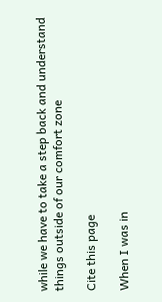while we have to take a step back and understand things outside of our comfort zone

Cite this page

When I was in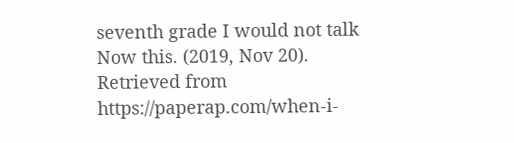seventh grade I would not talk Now this. (2019, Nov 20). Retrieved from https://paperap.com/when-i-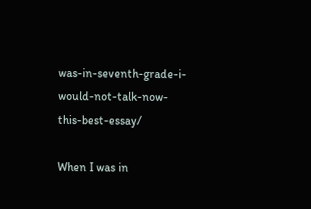was-in-seventh-grade-i-would-not-talk-now-this-best-essay/

When I was in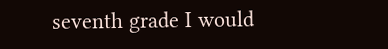seventh grade I would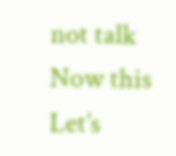not talk Now this
Let’s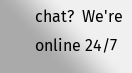chat?  We're online 24/7